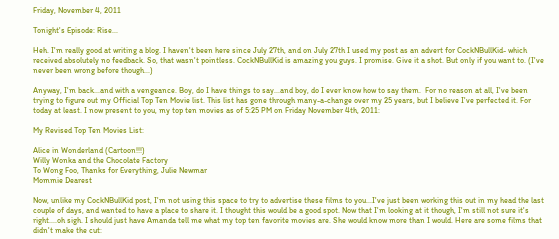Friday, November 4, 2011

Tonight's Episode: Rise...

Heh. I'm really good at writing a blog. I haven't been here since July 27th, and on July 27th I used my post as an advert for CockNBullKid- which received absolutely no feedback. So, that wasn't pointless. CockNBullKid is amazing you guys. I promise. Give it a shot. But only if you want to. (I've never been wrong before though...)

Anyway, I'm back...and with a vengeance. Boy, do I have things to say...and boy, do I ever know how to say them.  For no reason at all, I've been trying to figure out my Official Top Ten Movie list. This list has gone through many-a-change over my 25 years, but I believe I've perfected it. For today at least. I now present to you, my top ten movies as of 5:25 PM on Friday November 4th, 2011:

My Revised Top Ten Movies List:

Alice in Wonderland (Cartoon!!!)
Willy Wonka and the Chocolate Factory
To Wong Foo, Thanks for Everything, Julie Newmar
Mommie Dearest

Now, unlike my CockNBullKid post, I'm not using this space to try to advertise these films to you...I've just been working this out in my head the last couple of days, and wanted to have a place to share it. I thought this would be a good spot. Now that I'm looking at it though, I'm still not sure it's right....oh sigh. I should just have Amanda tell me what my top ten favorite movies are. She would know more than I would. Here are some films that didn't make the cut: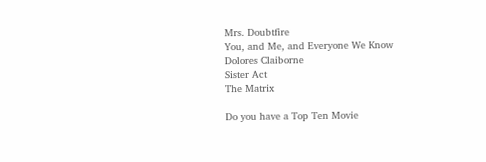Mrs. Doubtfire
You, and Me, and Everyone We Know
Dolores Claiborne
Sister Act
The Matrix

Do you have a Top Ten Movie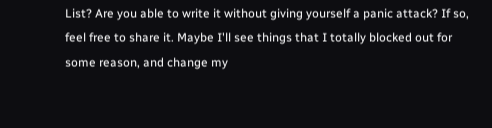List? Are you able to write it without giving yourself a panic attack? If so, feel free to share it. Maybe I'll see things that I totally blocked out for some reason, and change my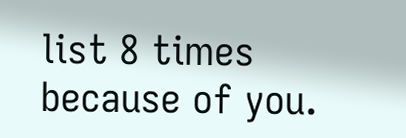list 8 times because of you.